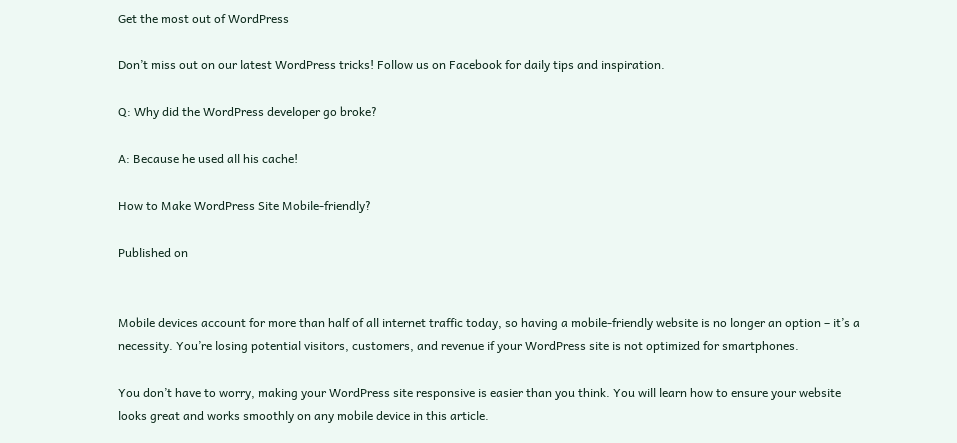Get the most out of WordPress

Don’t miss out on our latest WordPress tricks! Follow us on Facebook for daily tips and inspiration.

Q: Why did the WordPress developer go broke?

A: Because he used all his cache!

How to Make WordPress Site Mobile-friendly?

Published on


Mobile devices account for more than half of all internet traffic today, so having a mobile-friendly website is no longer an option – it’s a necessity. You’re losing potential visitors, customers, and revenue if your WordPress site is not optimized for smartphones.

You don’t have to worry, making your WordPress site responsive is easier than you think. You will learn how to ensure your website looks great and works smoothly on any mobile device in this article.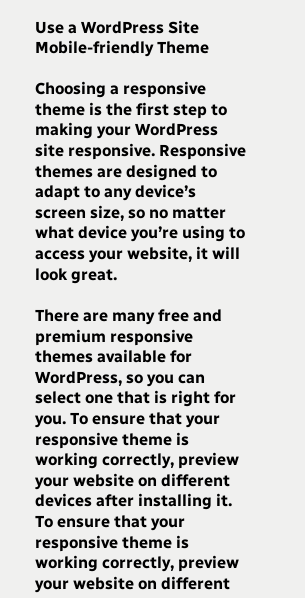Use a WordPress Site Mobile-friendly Theme

Choosing a responsive theme is the first step to making your WordPress site responsive. Responsive themes are designed to adapt to any device’s screen size, so no matter what device you’re using to access your website, it will look great.

There are many free and premium responsive themes available for WordPress, so you can select one that is right for you. To ensure that your responsive theme is working correctly, preview your website on different devices after installing it. To ensure that your responsive theme is working correctly, preview your website on different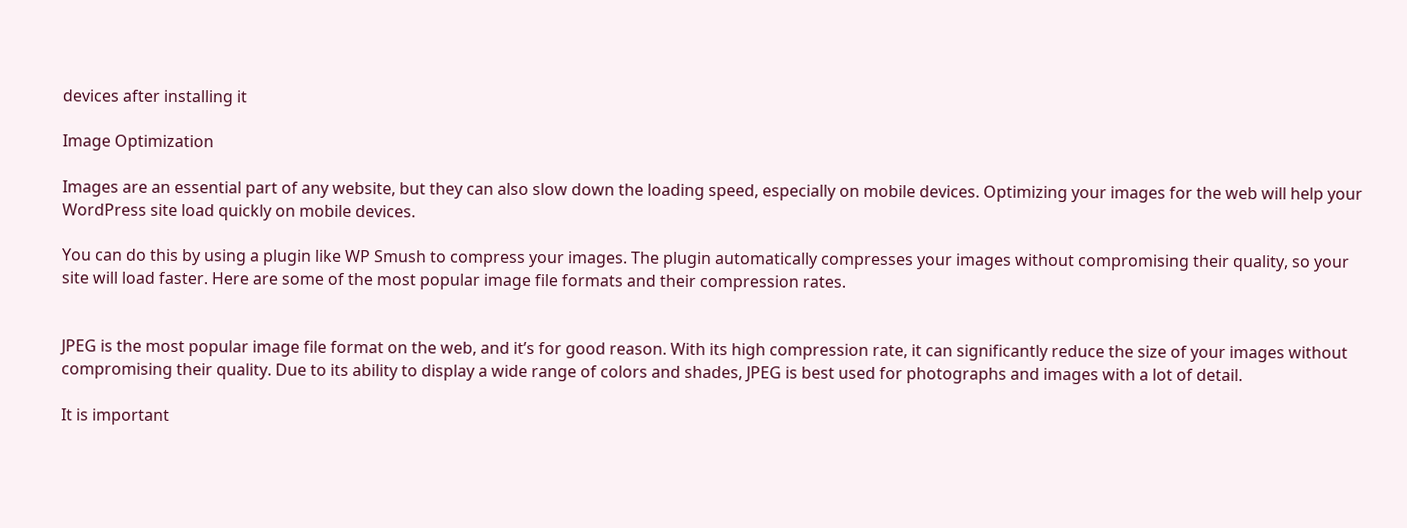devices after installing it

Image Optimization

Images are an essential part of any website, but they can also slow down the loading speed, especially on mobile devices. Optimizing your images for the web will help your WordPress site load quickly on mobile devices.

You can do this by using a plugin like WP Smush to compress your images. The plugin automatically compresses your images without compromising their quality, so your site will load faster. Here are some of the most popular image file formats and their compression rates.


JPEG is the most popular image file format on the web, and it’s for good reason. With its high compression rate, it can significantly reduce the size of your images without compromising their quality. Due to its ability to display a wide range of colors and shades, JPEG is best used for photographs and images with a lot of detail.

It is important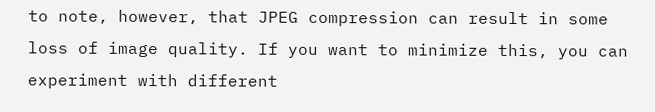to note, however, that JPEG compression can result in some loss of image quality. If you want to minimize this, you can experiment with different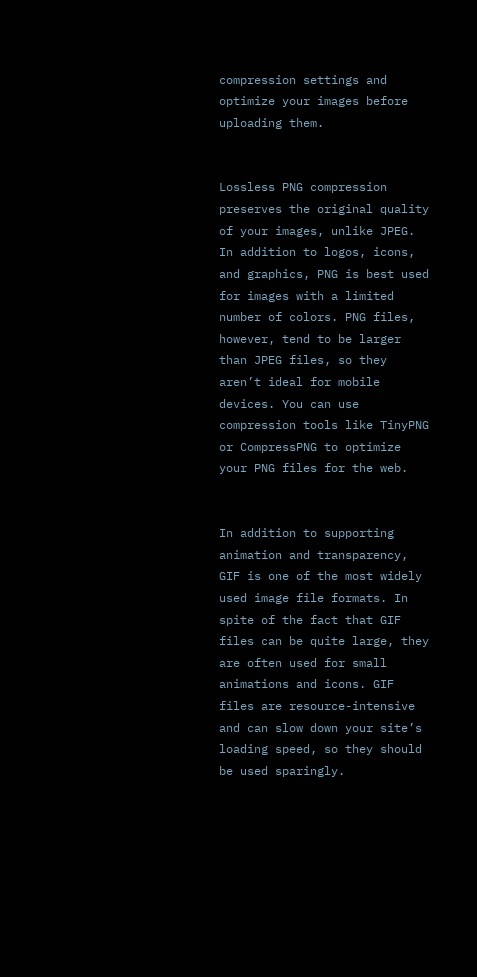compression settings and optimize your images before uploading them.


Lossless PNG compression preserves the original quality of your images, unlike JPEG. In addition to logos, icons, and graphics, PNG is best used for images with a limited number of colors. PNG files, however, tend to be larger than JPEG files, so they aren’t ideal for mobile devices. You can use compression tools like TinyPNG or CompressPNG to optimize your PNG files for the web.


In addition to supporting animation and transparency, GIF is one of the most widely used image file formats. In spite of the fact that GIF files can be quite large, they are often used for small animations and icons. GIF files are resource-intensive and can slow down your site’s loading speed, so they should be used sparingly.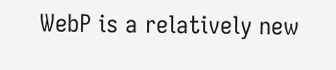WebP is a relatively new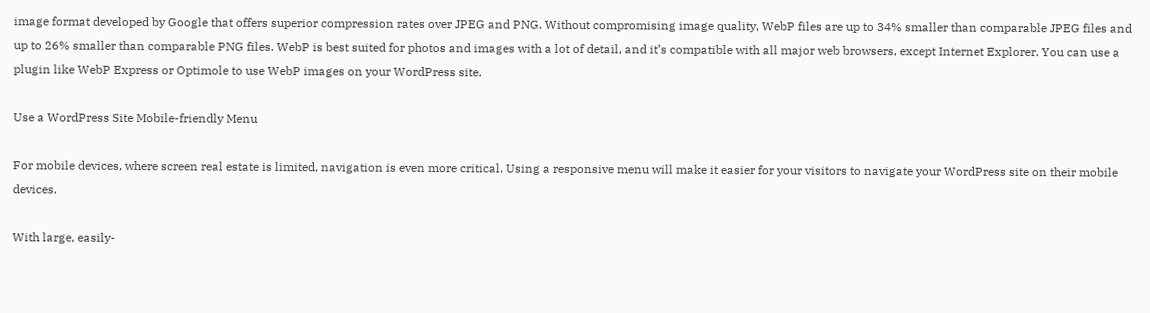image format developed by Google that offers superior compression rates over JPEG and PNG. Without compromising image quality, WebP files are up to 34% smaller than comparable JPEG files and up to 26% smaller than comparable PNG files. WebP is best suited for photos and images with a lot of detail, and it’s compatible with all major web browsers, except Internet Explorer. You can use a plugin like WebP Express or Optimole to use WebP images on your WordPress site.

Use a WordPress Site Mobile-friendly Menu

For mobile devices, where screen real estate is limited, navigation is even more critical. Using a responsive menu will make it easier for your visitors to navigate your WordPress site on their mobile devices.

With large, easily-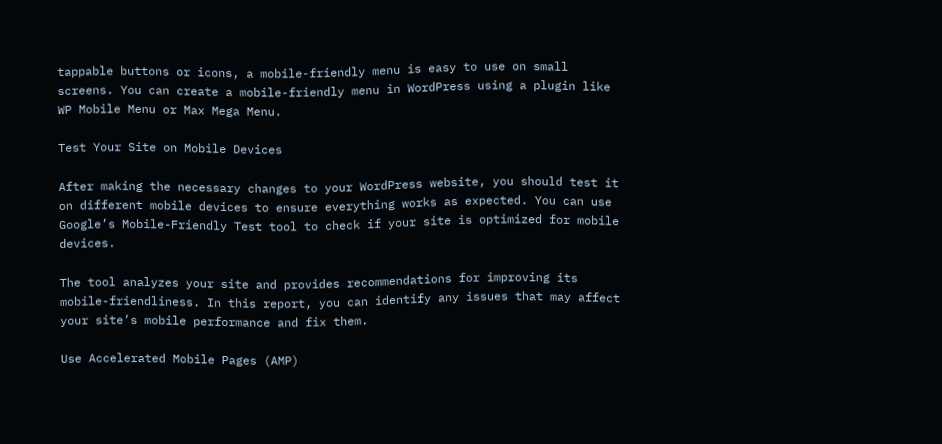tappable buttons or icons, a mobile-friendly menu is easy to use on small screens. You can create a mobile-friendly menu in WordPress using a plugin like WP Mobile Menu or Max Mega Menu.

Test Your Site on Mobile Devices

After making the necessary changes to your WordPress website, you should test it on different mobile devices to ensure everything works as expected. You can use Google’s Mobile-Friendly Test tool to check if your site is optimized for mobile devices.

The tool analyzes your site and provides recommendations for improving its mobile-friendliness. In this report, you can identify any issues that may affect your site’s mobile performance and fix them.

Use Accelerated Mobile Pages (AMP)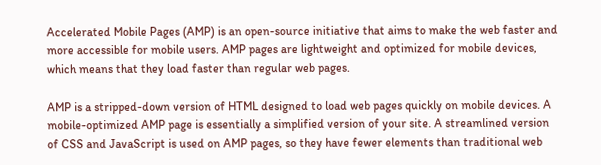Accelerated Mobile Pages (AMP) is an open-source initiative that aims to make the web faster and more accessible for mobile users. AMP pages are lightweight and optimized for mobile devices, which means that they load faster than regular web pages.

AMP is a stripped-down version of HTML designed to load web pages quickly on mobile devices. A mobile-optimized AMP page is essentially a simplified version of your site. A streamlined version of CSS and JavaScript is used on AMP pages, so they have fewer elements than traditional web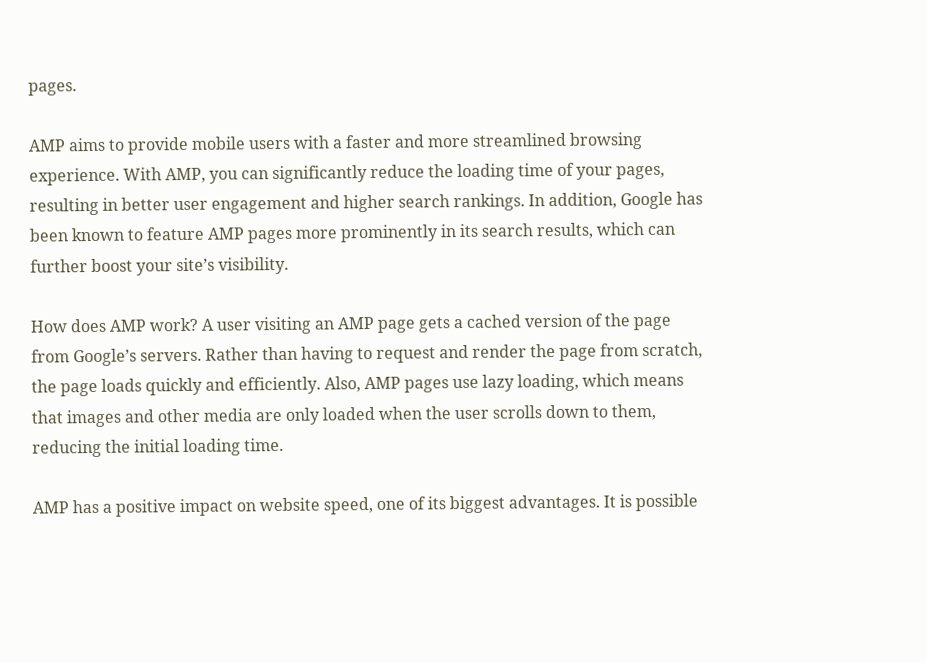pages.

AMP aims to provide mobile users with a faster and more streamlined browsing experience. With AMP, you can significantly reduce the loading time of your pages, resulting in better user engagement and higher search rankings. In addition, Google has been known to feature AMP pages more prominently in its search results, which can further boost your site’s visibility.

How does AMP work? A user visiting an AMP page gets a cached version of the page from Google’s servers. Rather than having to request and render the page from scratch, the page loads quickly and efficiently. Also, AMP pages use lazy loading, which means that images and other media are only loaded when the user scrolls down to them, reducing the initial loading time.

AMP has a positive impact on website speed, one of its biggest advantages. It is possible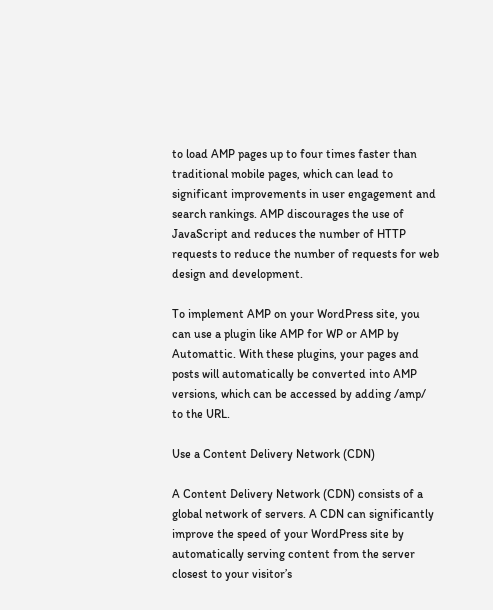to load AMP pages up to four times faster than traditional mobile pages, which can lead to significant improvements in user engagement and search rankings. AMP discourages the use of JavaScript and reduces the number of HTTP requests to reduce the number of requests for web design and development.

To implement AMP on your WordPress site, you can use a plugin like AMP for WP or AMP by Automattic. With these plugins, your pages and posts will automatically be converted into AMP versions, which can be accessed by adding /amp/ to the URL.

Use a Content Delivery Network (CDN)

A Content Delivery Network (CDN) consists of a global network of servers. A CDN can significantly improve the speed of your WordPress site by automatically serving content from the server closest to your visitor’s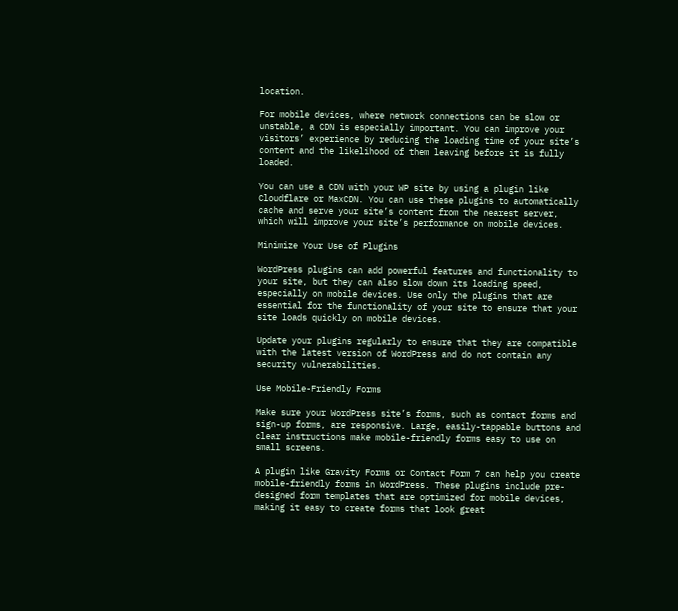location.

For mobile devices, where network connections can be slow or unstable, a CDN is especially important. You can improve your visitors’ experience by reducing the loading time of your site’s content and the likelihood of them leaving before it is fully loaded.

You can use a CDN with your WP site by using a plugin like Cloudflare or MaxCDN. You can use these plugins to automatically cache and serve your site’s content from the nearest server, which will improve your site’s performance on mobile devices.

Minimize Your Use of Plugins

WordPress plugins can add powerful features and functionality to your site, but they can also slow down its loading speed, especially on mobile devices. Use only the plugins that are essential for the functionality of your site to ensure that your site loads quickly on mobile devices.

Update your plugins regularly to ensure that they are compatible with the latest version of WordPress and do not contain any security vulnerabilities.

Use Mobile-Friendly Forms

Make sure your WordPress site’s forms, such as contact forms and sign-up forms, are responsive. Large, easily-tappable buttons and clear instructions make mobile-friendly forms easy to use on small screens.

A plugin like Gravity Forms or Contact Form 7 can help you create mobile-friendly forms in WordPress. These plugins include pre-designed form templates that are optimized for mobile devices, making it easy to create forms that look great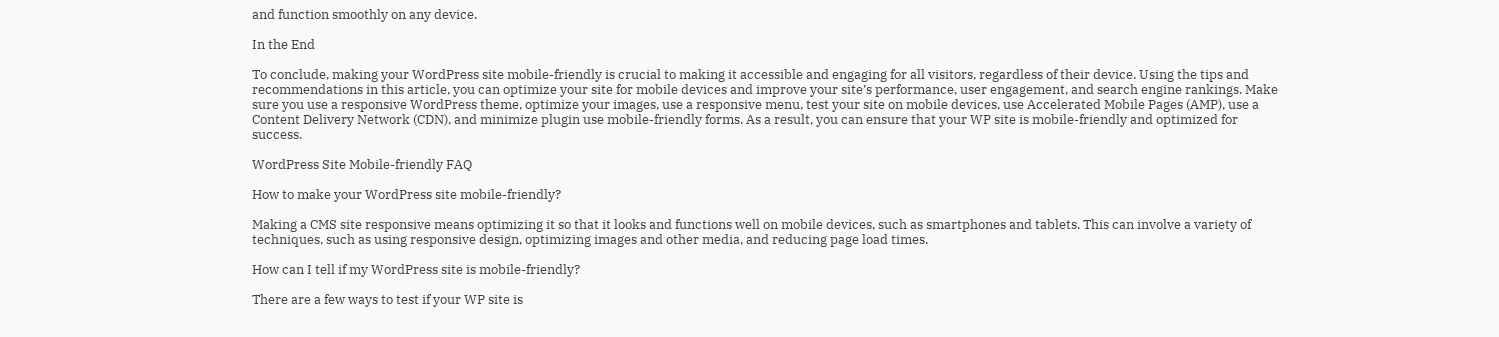and function smoothly on any device.

In the End

To conclude, making your WordPress site mobile-friendly is crucial to making it accessible and engaging for all visitors, regardless of their device. Using the tips and recommendations in this article, you can optimize your site for mobile devices and improve your site’s performance, user engagement, and search engine rankings. Make sure you use a responsive WordPress theme, optimize your images, use a responsive menu, test your site on mobile devices, use Accelerated Mobile Pages (AMP), use a Content Delivery Network (CDN), and minimize plugin use mobile-friendly forms. As a result, you can ensure that your WP site is mobile-friendly and optimized for success.

WordPress Site Mobile-friendly FAQ

How to make your WordPress site mobile-friendly?

Making a CMS site responsive means optimizing it so that it looks and functions well on mobile devices, such as smartphones and tablets. This can involve a variety of techniques, such as using responsive design, optimizing images and other media, and reducing page load times.

How can I tell if my WordPress site is mobile-friendly?

There are a few ways to test if your WP site is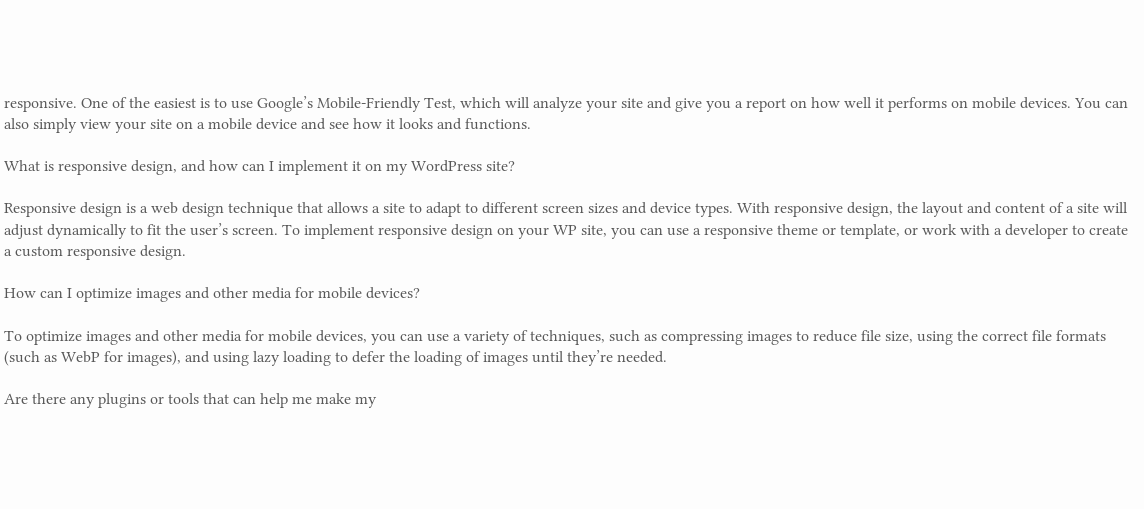responsive. One of the easiest is to use Google’s Mobile-Friendly Test, which will analyze your site and give you a report on how well it performs on mobile devices. You can also simply view your site on a mobile device and see how it looks and functions.

What is responsive design, and how can I implement it on my WordPress site?

Responsive design is a web design technique that allows a site to adapt to different screen sizes and device types. With responsive design, the layout and content of a site will adjust dynamically to fit the user’s screen. To implement responsive design on your WP site, you can use a responsive theme or template, or work with a developer to create a custom responsive design.

How can I optimize images and other media for mobile devices?

To optimize images and other media for mobile devices, you can use a variety of techniques, such as compressing images to reduce file size, using the correct file formats (such as WebP for images), and using lazy loading to defer the loading of images until they’re needed.

Are there any plugins or tools that can help me make my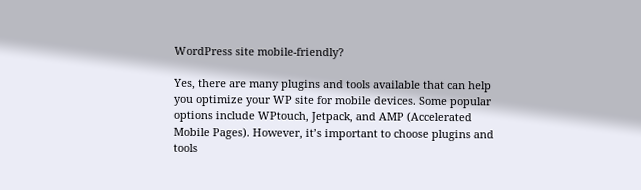WordPress site mobile-friendly?

Yes, there are many plugins and tools available that can help you optimize your WP site for mobile devices. Some popular options include WPtouch, Jetpack, and AMP (Accelerated Mobile Pages). However, it’s important to choose plugins and tools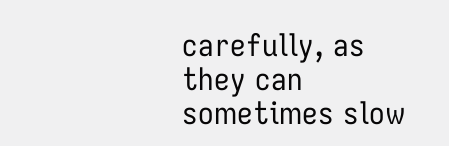carefully, as they can sometimes slow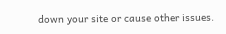down your site or cause other issues.